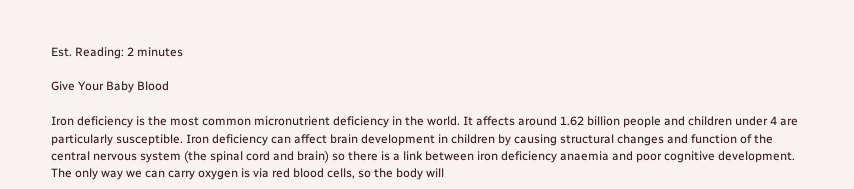Est. Reading: 2 minutes

Give Your Baby Blood

Iron deficiency is the most common micronutrient deficiency in the world. It affects around 1.62 billion people and children under 4 are particularly susceptible. Iron deficiency can affect brain development in children by causing structural changes and function of the central nervous system (the spinal cord and brain) so there is a link between iron deficiency anaemia and poor cognitive development. The only way we can carry oxygen is via red blood cells, so the body will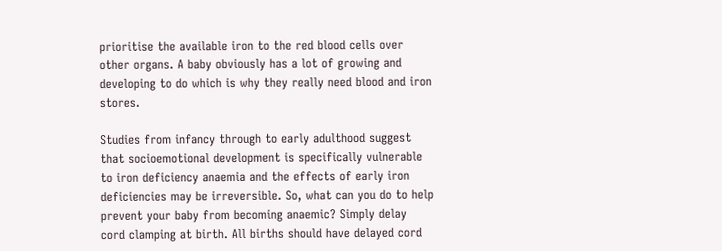prioritise the available iron to the red blood cells over other organs. A baby obviously has a lot of growing and developing to do which is why they really need blood and iron stores.

Studies from infancy through to early adulthood suggest that socioemotional development is specifically vulnerable to iron deficiency anaemia and the effects of early iron deficiencies may be irreversible. So, what can you do to help prevent your baby from becoming anaemic? Simply delay cord clamping at birth. All births should have delayed cord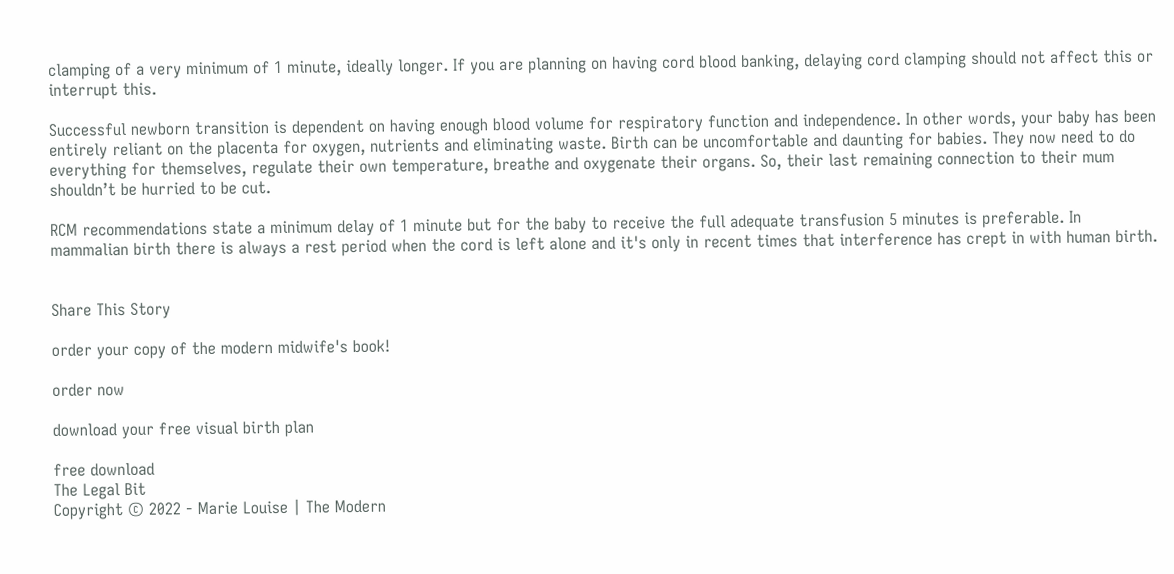clamping of a very minimum of 1 minute, ideally longer. If you are planning on having cord blood banking, delaying cord clamping should not affect this or interrupt this.

Successful newborn transition is dependent on having enough blood volume for respiratory function and independence. In other words, your baby has been entirely reliant on the placenta for oxygen, nutrients and eliminating waste. Birth can be uncomfortable and daunting for babies. They now need to do everything for themselves, regulate their own temperature, breathe and oxygenate their organs. So, their last remaining connection to their mum shouldn’t be hurried to be cut.

RCM recommendations state a minimum delay of 1 minute but for the baby to receive the full adequate transfusion 5 minutes is preferable. In mammalian birth there is always a rest period when the cord is left alone and it's only in recent times that interference has crept in with human birth.


Share This Story

order your copy of the modern midwife's book!

order now

download your free visual birth plan

free download
The Legal Bit
Copyright © 2022 - Marie Louise | The Modern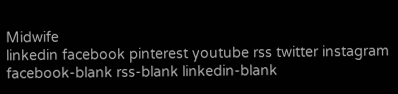Midwife
linkedin facebook pinterest youtube rss twitter instagram facebook-blank rss-blank linkedin-blank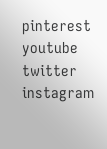pinterest youtube twitter instagram